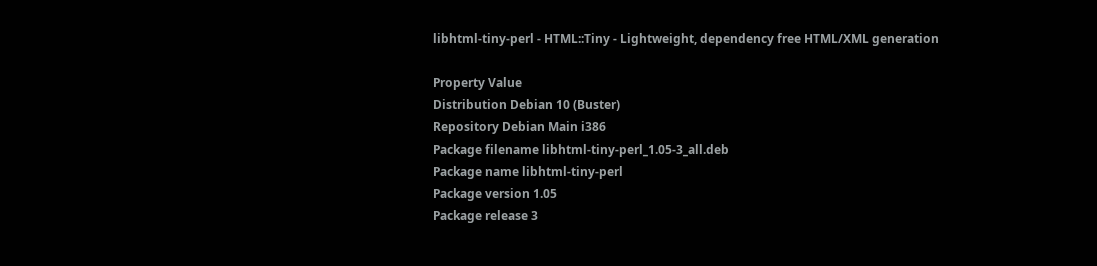libhtml-tiny-perl - HTML::Tiny - Lightweight, dependency free HTML/XML generation

Property Value
Distribution Debian 10 (Buster)
Repository Debian Main i386
Package filename libhtml-tiny-perl_1.05-3_all.deb
Package name libhtml-tiny-perl
Package version 1.05
Package release 3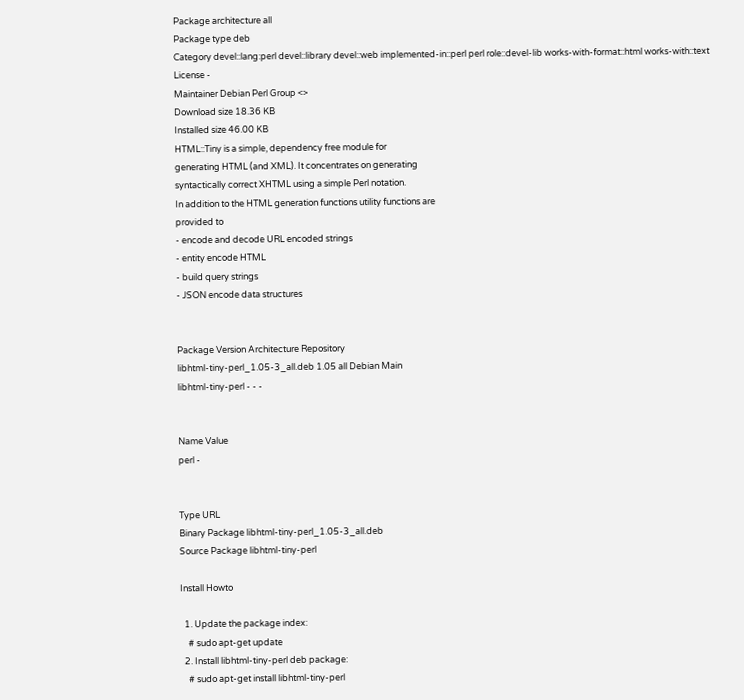Package architecture all
Package type deb
Category devel::lang:perl devel::library devel::web implemented-in::perl perl role::devel-lib works-with-format::html works-with::text
License -
Maintainer Debian Perl Group <>
Download size 18.36 KB
Installed size 46.00 KB
HTML::Tiny is a simple, dependency free module for
generating HTML (and XML). It concentrates on generating
syntactically correct XHTML using a simple Perl notation.
In addition to the HTML generation functions utility functions are
provided to
- encode and decode URL encoded strings
- entity encode HTML
- build query strings
- JSON encode data structures


Package Version Architecture Repository
libhtml-tiny-perl_1.05-3_all.deb 1.05 all Debian Main
libhtml-tiny-perl - - -


Name Value
perl -


Type URL
Binary Package libhtml-tiny-perl_1.05-3_all.deb
Source Package libhtml-tiny-perl

Install Howto

  1. Update the package index:
    # sudo apt-get update
  2. Install libhtml-tiny-perl deb package:
    # sudo apt-get install libhtml-tiny-perl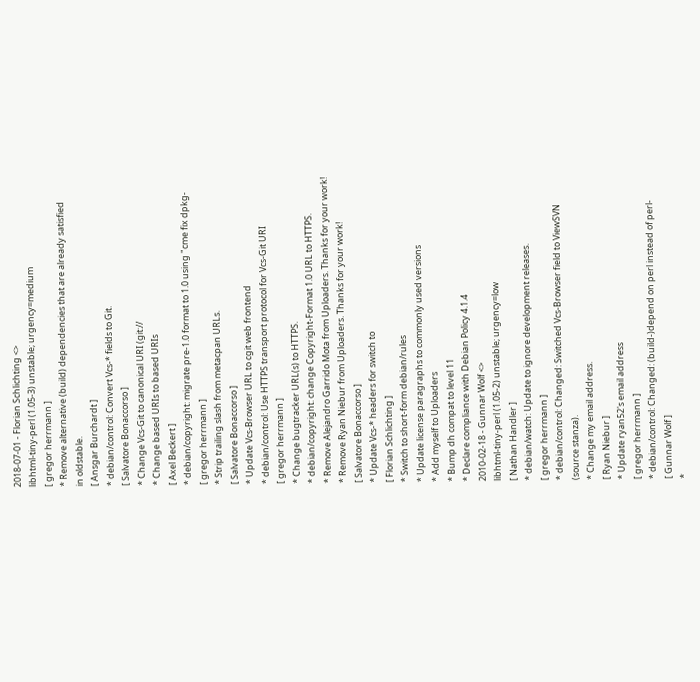2018-07-01 - Florian Schlichting <>
libhtml-tiny-perl (1.05-3) unstable; urgency=medium
[ gregor herrmann ]
* Remove alternative (build) dependencies that are already satisfied
in oldstable.
[ Ansgar Burchardt ]
* debian/control: Convert Vcs-* fields to Git.
[ Salvatore Bonaccorso ]
* Change Vcs-Git to canonical URI (git://
* Change based URIs to based URIs
[ Axel Beckert ]
* debian/copyright: migrate pre-1.0 format to 1.0 using "cme fix dpkg-
[ gregor herrmann ]
* Strip trailing slash from metacpan URLs.
[ Salvatore Bonaccorso ]
* Update Vcs-Browser URL to cgit web frontend
* debian/control: Use HTTPS transport protocol for Vcs-Git URI
[ gregor herrmann ]
* Change bugtracker URL(s) to HTTPS.
* debian/copyright: change Copyright-Format 1.0 URL to HTTPS.
* Remove Alejandro Garrido Mota from Uploaders. Thanks for your work!
* Remove Ryan Niebur from Uploaders. Thanks for your work!
[ Salvatore Bonaccorso ]
* Update Vcs-* headers for switch to
[ Florian Schlichting ]
* Switch to short-form debian/rules
* Update license paragraphs to commonly used versions
* Add myself to Uploaders
* Bump dh compat to level 11
* Declare compliance with Debian Policy 4.1.4
2010-02-18 - Gunnar Wolf <>
libhtml-tiny-perl (1.05-2) unstable; urgency=low
[ Nathan Handler ]
* debian/watch: Update to ignore development releases.
[ gregor herrmann ]
* debian/control: Changed: Switched Vcs-Browser field to ViewSVN
(source stanza).
* Change my email address.
[ Ryan Niebur ]
* Update ryan52's email address
[ gregor herrmann ]
* debian/control: Changed: (build-)depend on perl instead of perl-
[ Gunnar Wolf ]
*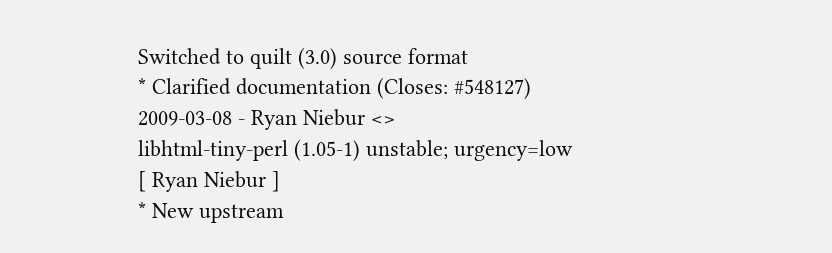Switched to quilt (3.0) source format
* Clarified documentation (Closes: #548127)
2009-03-08 - Ryan Niebur <>
libhtml-tiny-perl (1.05-1) unstable; urgency=low
[ Ryan Niebur ]
* New upstream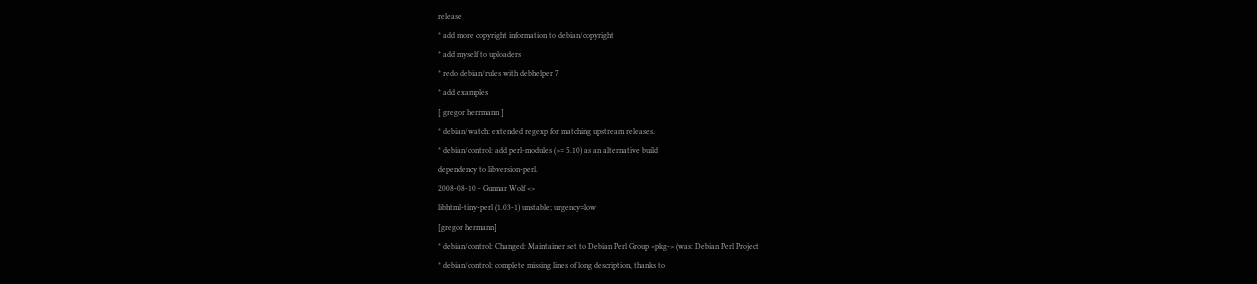release
* add more copyright information to debian/copyright
* add myself to uploaders
* redo debian/rules with debhelper 7
* add examples
[ gregor herrmann ]
* debian/watch: extended regexp for matching upstream releases.
* debian/control: add perl-modules (>= 5.10) as an alternative build
dependency to libversion-perl.
2008-08-10 - Gunnar Wolf <>
libhtml-tiny-perl (1.03-1) unstable; urgency=low
[gregor hermann]
* debian/control: Changed: Maintainer set to Debian Perl Group <pkg-> (was: Debian Perl Project
* debian/control: complete missing lines of long description, thanks to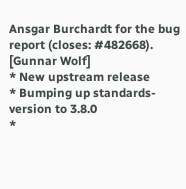Ansgar Burchardt for the bug report (closes: #482668).
[Gunnar Wolf]
* New upstream release
* Bumping up standards-version to 3.8.0
*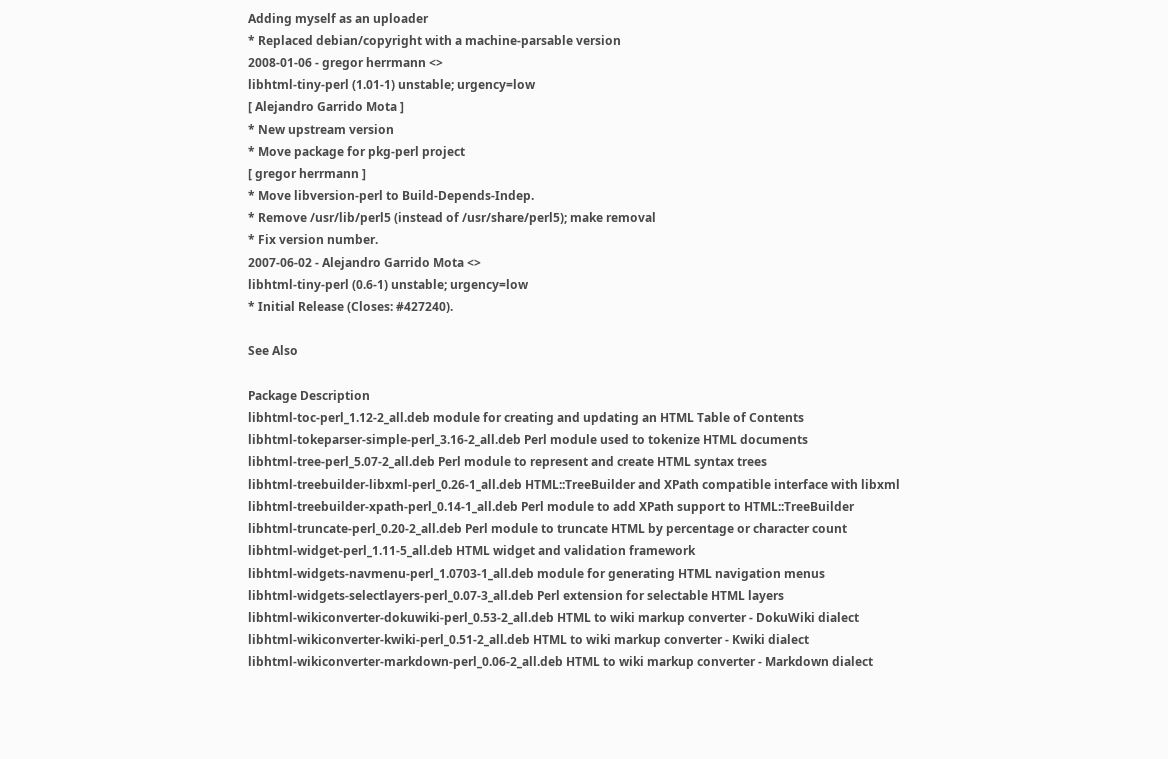Adding myself as an uploader
* Replaced debian/copyright with a machine-parsable version
2008-01-06 - gregor herrmann <>
libhtml-tiny-perl (1.01-1) unstable; urgency=low
[ Alejandro Garrido Mota ]
* New upstream version
* Move package for pkg-perl project
[ gregor herrmann ]
* Move libversion-perl to Build-Depends-Indep.
* Remove /usr/lib/perl5 (instead of /usr/share/perl5); make removal
* Fix version number.
2007-06-02 - Alejandro Garrido Mota <>
libhtml-tiny-perl (0.6-1) unstable; urgency=low
* Initial Release (Closes: #427240).

See Also

Package Description
libhtml-toc-perl_1.12-2_all.deb module for creating and updating an HTML Table of Contents
libhtml-tokeparser-simple-perl_3.16-2_all.deb Perl module used to tokenize HTML documents
libhtml-tree-perl_5.07-2_all.deb Perl module to represent and create HTML syntax trees
libhtml-treebuilder-libxml-perl_0.26-1_all.deb HTML::TreeBuilder and XPath compatible interface with libxml
libhtml-treebuilder-xpath-perl_0.14-1_all.deb Perl module to add XPath support to HTML::TreeBuilder
libhtml-truncate-perl_0.20-2_all.deb Perl module to truncate HTML by percentage or character count
libhtml-widget-perl_1.11-5_all.deb HTML widget and validation framework
libhtml-widgets-navmenu-perl_1.0703-1_all.deb module for generating HTML navigation menus
libhtml-widgets-selectlayers-perl_0.07-3_all.deb Perl extension for selectable HTML layers
libhtml-wikiconverter-dokuwiki-perl_0.53-2_all.deb HTML to wiki markup converter - DokuWiki dialect
libhtml-wikiconverter-kwiki-perl_0.51-2_all.deb HTML to wiki markup converter - Kwiki dialect
libhtml-wikiconverter-markdown-perl_0.06-2_all.deb HTML to wiki markup converter - Markdown dialect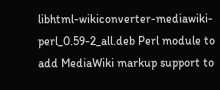libhtml-wikiconverter-mediawiki-perl_0.59-2_all.deb Perl module to add MediaWiki markup support to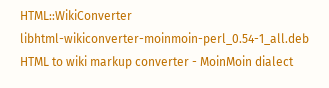HTML::WikiConverter
libhtml-wikiconverter-moinmoin-perl_0.54-1_all.deb HTML to wiki markup converter - MoinMoin dialect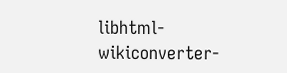libhtml-wikiconverter-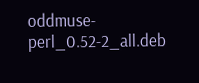oddmuse-perl_0.52-2_all.deb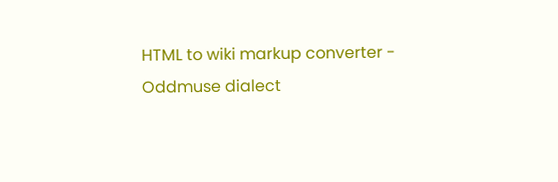HTML to wiki markup converter - Oddmuse dialect